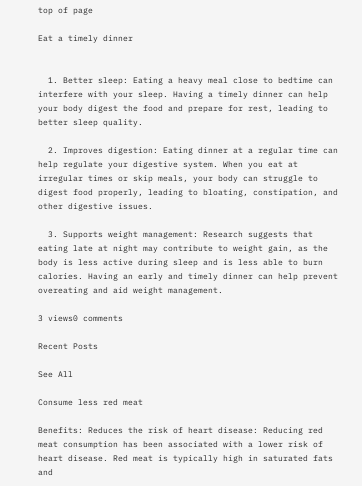top of page

Eat a timely dinner


  1. Better sleep: Eating a heavy meal close to bedtime can interfere with your sleep. Having a timely dinner can help your body digest the food and prepare for rest, leading to better sleep quality.

  2. Improves digestion: Eating dinner at a regular time can help regulate your digestive system. When you eat at irregular times or skip meals, your body can struggle to digest food properly, leading to bloating, constipation, and other digestive issues.

  3. Supports weight management: Research suggests that eating late at night may contribute to weight gain, as the body is less active during sleep and is less able to burn calories. Having an early and timely dinner can help prevent overeating and aid weight management.

3 views0 comments

Recent Posts

See All

Consume less red meat

Benefits: Reduces the risk of heart disease: Reducing red meat consumption has been associated with a lower risk of heart disease. Red meat is typically high in saturated fats and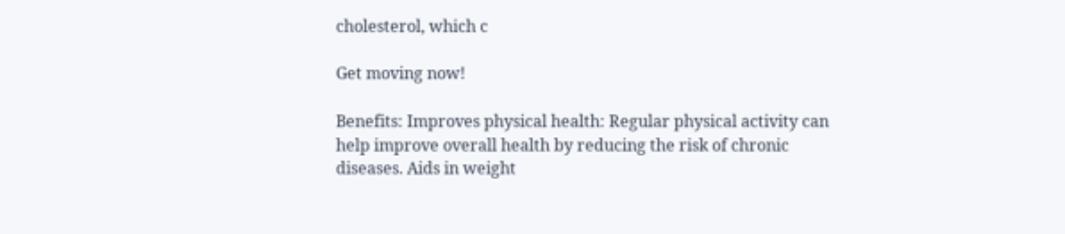cholesterol, which c

Get moving now!

Benefits: Improves physical health: Regular physical activity can help improve overall health by reducing the risk of chronic diseases. Aids in weight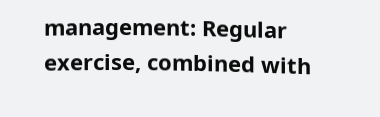management: Regular exercise, combined with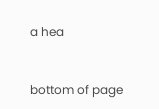a hea


bottom of page